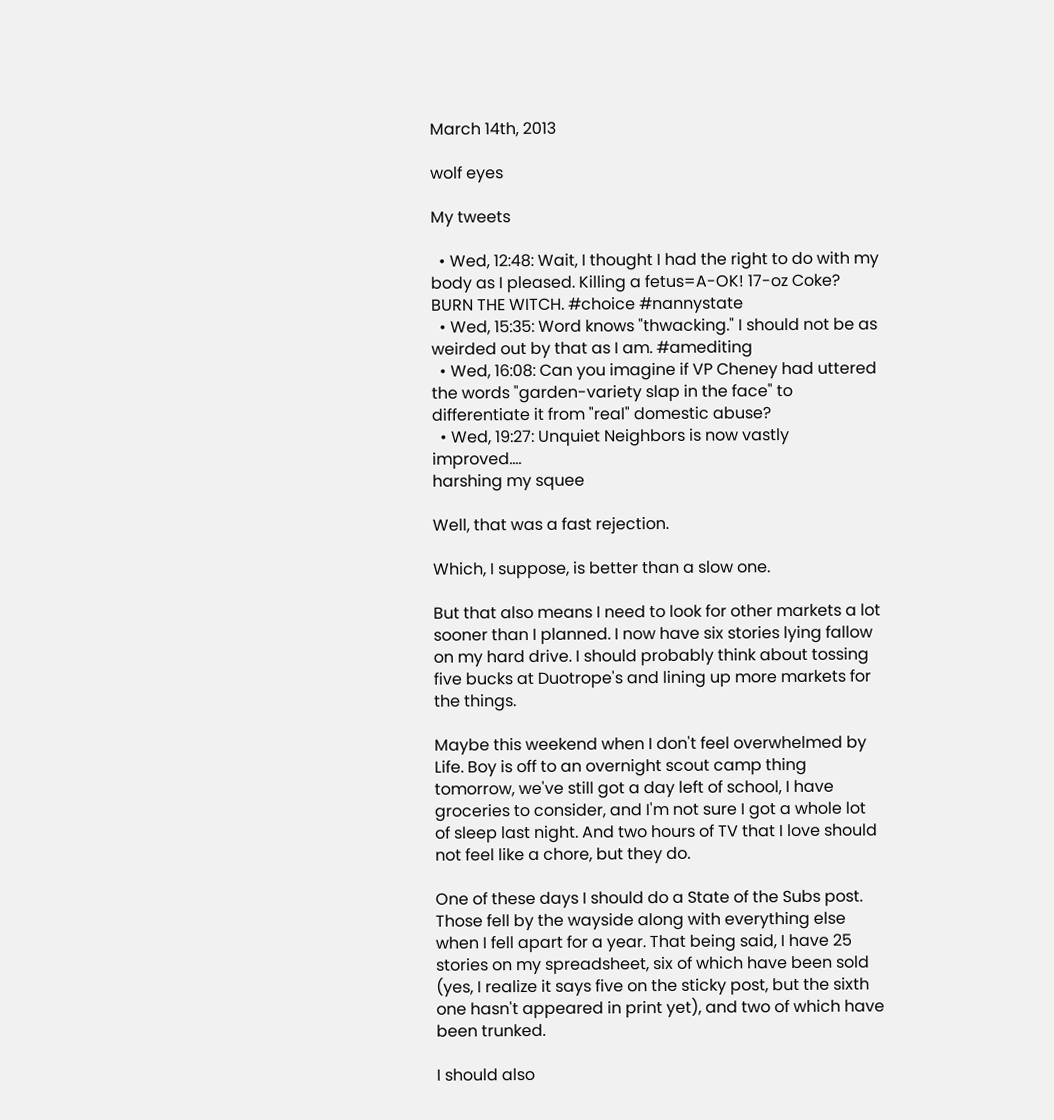March 14th, 2013

wolf eyes

My tweets

  • Wed, 12:48: Wait, I thought I had the right to do with my body as I pleased. Killing a fetus=A-OK! 17-oz Coke? BURN THE WITCH. #choice #nannystate
  • Wed, 15:35: Word knows "thwacking." I should not be as weirded out by that as I am. #amediting
  • Wed, 16:08: Can you imagine if VP Cheney had uttered the words "garden-variety slap in the face" to differentiate it from "real" domestic abuse?
  • Wed, 19:27: Unquiet Neighbors is now vastly improved.…
harshing my squee

Well, that was a fast rejection.

Which, I suppose, is better than a slow one.

But that also means I need to look for other markets a lot sooner than I planned. I now have six stories lying fallow on my hard drive. I should probably think about tossing five bucks at Duotrope's and lining up more markets for the things.

Maybe this weekend when I don't feel overwhelmed by Life. Boy is off to an overnight scout camp thing tomorrow, we've still got a day left of school, I have groceries to consider, and I'm not sure I got a whole lot of sleep last night. And two hours of TV that I love should not feel like a chore, but they do.

One of these days I should do a State of the Subs post. Those fell by the wayside along with everything else when I fell apart for a year. That being said, I have 25 stories on my spreadsheet, six of which have been sold (yes, I realize it says five on the sticky post, but the sixth one hasn't appeared in print yet), and two of which have been trunked.

I should also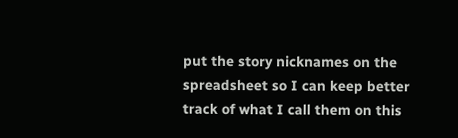put the story nicknames on the spreadsheet so I can keep better track of what I call them on this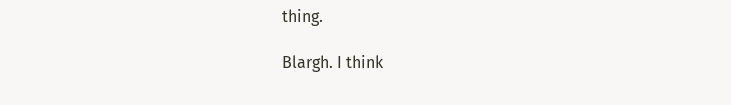thing.

Blargh. I think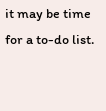it may be time for a to-do list.